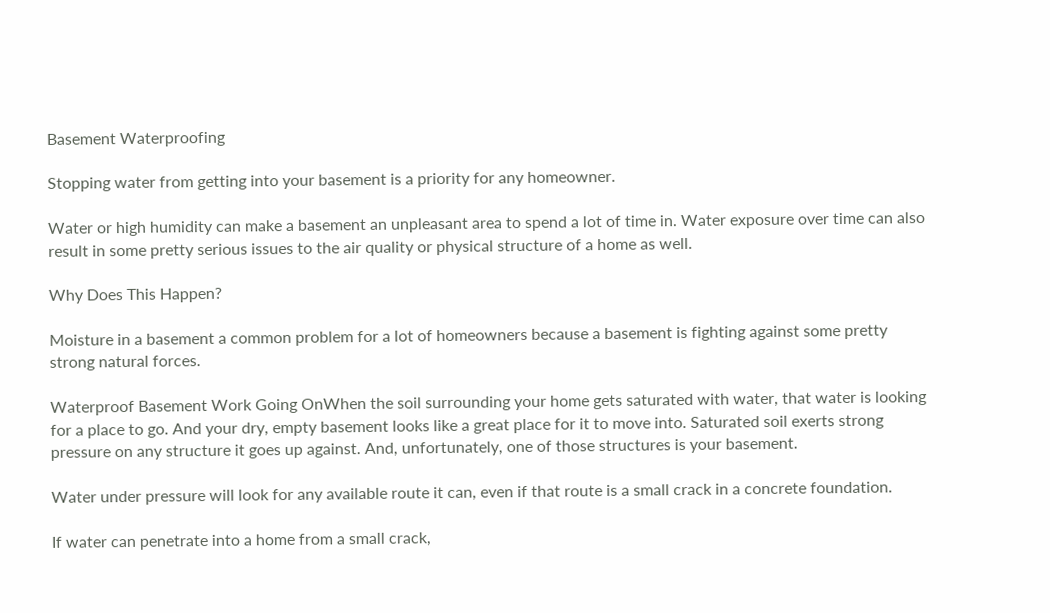Basement Waterproofing

Stopping water from getting into your basement is a priority for any homeowner.

Water or high humidity can make a basement an unpleasant area to spend a lot of time in. Water exposure over time can also result in some pretty serious issues to the air quality or physical structure of a home as well.

Why Does This Happen?

Moisture in a basement a common problem for a lot of homeowners because a basement is fighting against some pretty strong natural forces.

Waterproof Basement Work Going OnWhen the soil surrounding your home gets saturated with water, that water is looking for a place to go. And your dry, empty basement looks like a great place for it to move into. Saturated soil exerts strong pressure on any structure it goes up against. And, unfortunately, one of those structures is your basement.

Water under pressure will look for any available route it can, even if that route is a small crack in a concrete foundation.

If water can penetrate into a home from a small crack,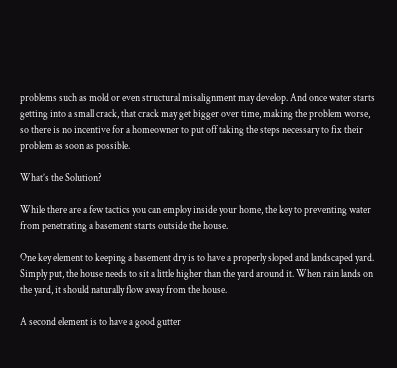problems such as mold or even structural misalignment may develop. And once water starts getting into a small crack, that crack may get bigger over time, making the problem worse, so there is no incentive for a homeowner to put off taking the steps necessary to fix their problem as soon as possible.

What’s the Solution?

While there are a few tactics you can employ inside your home, the key to preventing water from penetrating a basement starts outside the house.

One key element to keeping a basement dry is to have a properly sloped and landscaped yard. Simply put, the house needs to sit a little higher than the yard around it. When rain lands on the yard, it should naturally flow away from the house.

A second element is to have a good gutter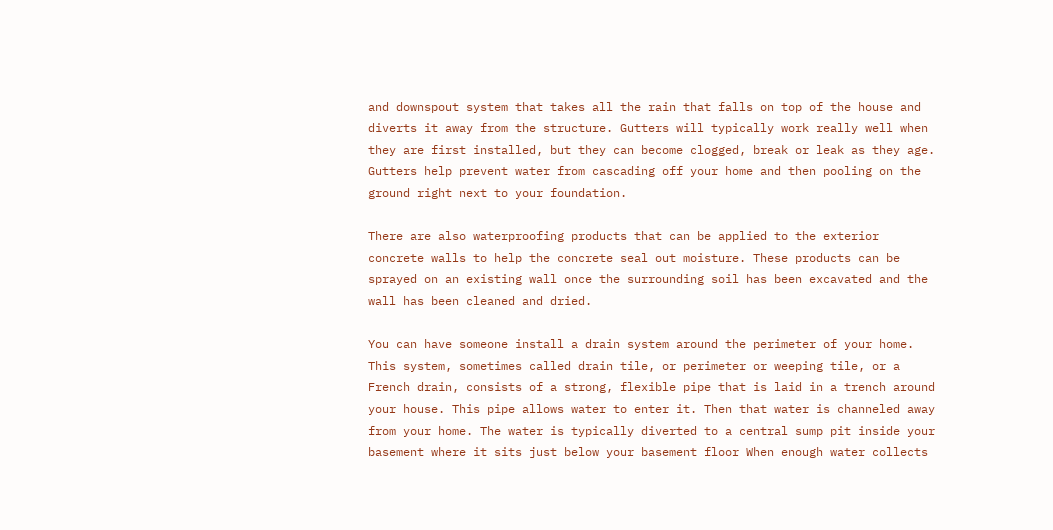and downspout system that takes all the rain that falls on top of the house and diverts it away from the structure. Gutters will typically work really well when they are first installed, but they can become clogged, break or leak as they age. Gutters help prevent water from cascading off your home and then pooling on the ground right next to your foundation.

There are also waterproofing products that can be applied to the exterior concrete walls to help the concrete seal out moisture. These products can be sprayed on an existing wall once the surrounding soil has been excavated and the wall has been cleaned and dried.

You can have someone install a drain system around the perimeter of your home. This system, sometimes called drain tile, or perimeter or weeping tile, or a French drain, consists of a strong, flexible pipe that is laid in a trench around your house. This pipe allows water to enter it. Then that water is channeled away from your home. The water is typically diverted to a central sump pit inside your basement where it sits just below your basement floor When enough water collects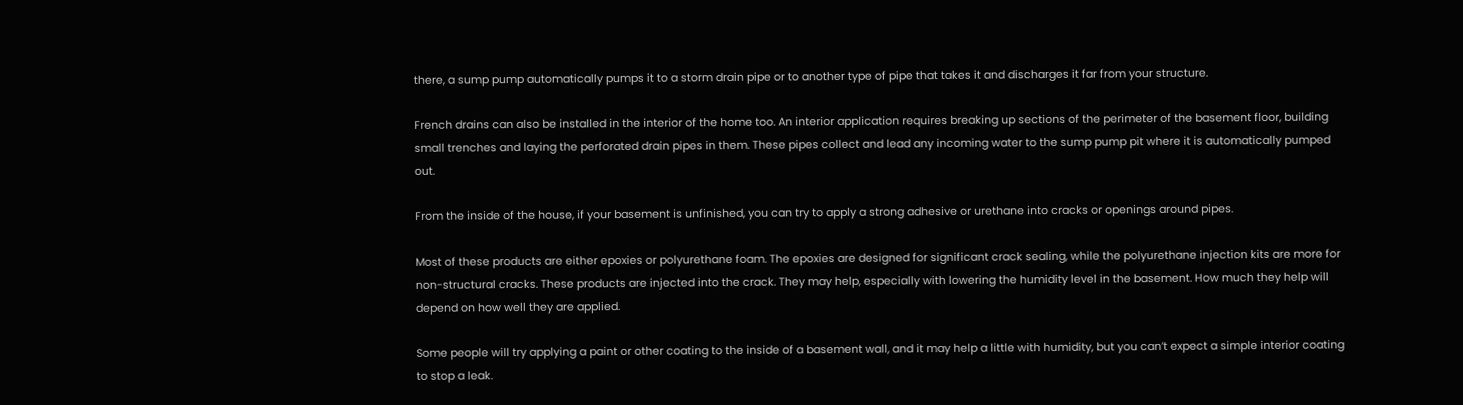there, a sump pump automatically pumps it to a storm drain pipe or to another type of pipe that takes it and discharges it far from your structure.

French drains can also be installed in the interior of the home too. An interior application requires breaking up sections of the perimeter of the basement floor, building small trenches and laying the perforated drain pipes in them. These pipes collect and lead any incoming water to the sump pump pit where it is automatically pumped out.

From the inside of the house, if your basement is unfinished, you can try to apply a strong adhesive or urethane into cracks or openings around pipes.

Most of these products are either epoxies or polyurethane foam. The epoxies are designed for significant crack sealing, while the polyurethane injection kits are more for non-structural cracks. These products are injected into the crack. They may help, especially with lowering the humidity level in the basement. How much they help will depend on how well they are applied.

Some people will try applying a paint or other coating to the inside of a basement wall, and it may help a little with humidity, but you can’t expect a simple interior coating to stop a leak.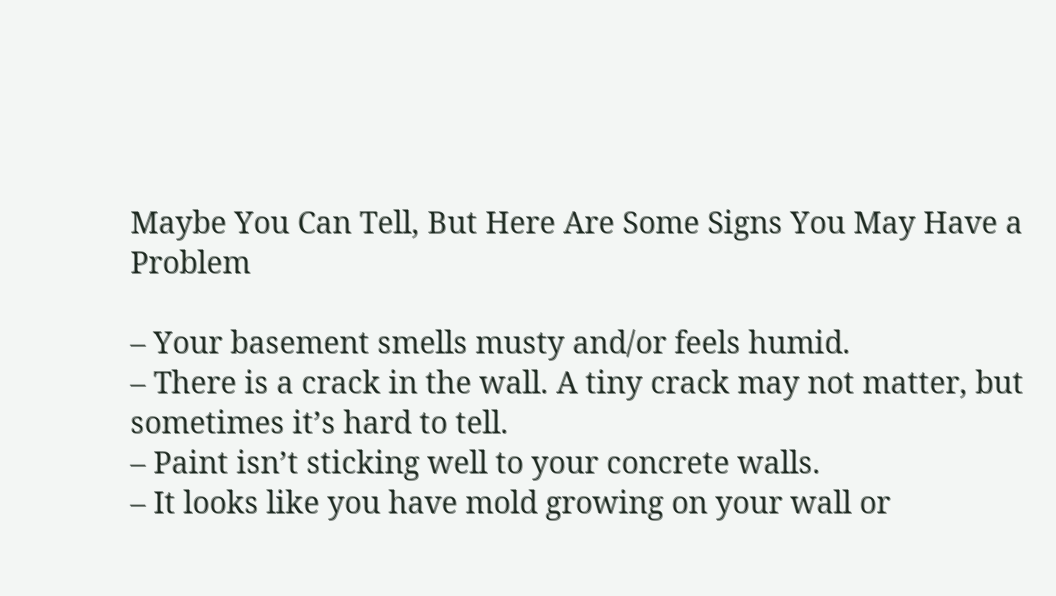Maybe You Can Tell, But Here Are Some Signs You May Have a Problem

– Your basement smells musty and/or feels humid.
– There is a crack in the wall. A tiny crack may not matter, but sometimes it’s hard to tell.
– Paint isn’t sticking well to your concrete walls.
– It looks like you have mold growing on your wall or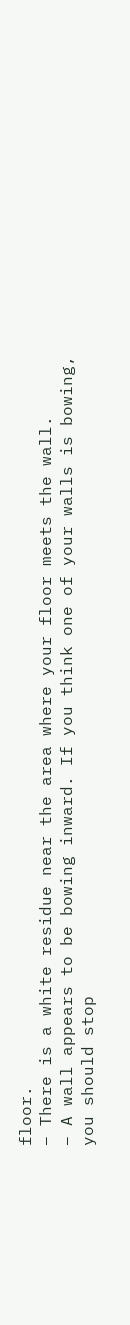floor.
– There is a white residue near the area where your floor meets the wall.
– A wall appears to be bowing inward. If you think one of your walls is bowing, you should stop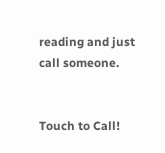reading and just call someone.


Touch to Call!